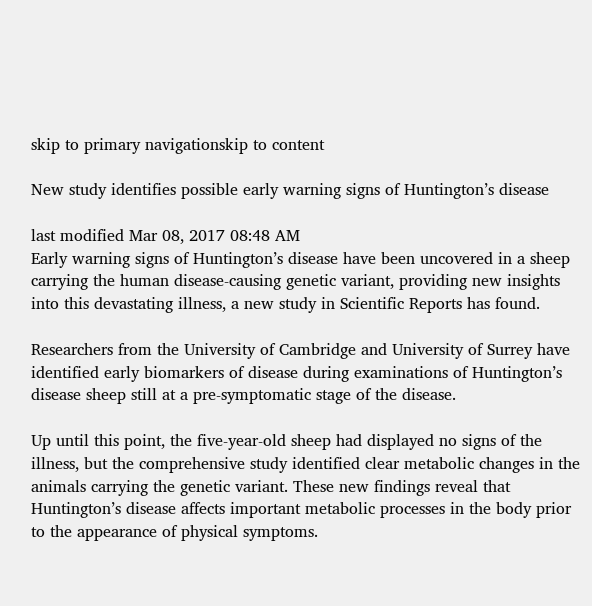skip to primary navigationskip to content

New study identifies possible early warning signs of Huntington’s disease

last modified Mar 08, 2017 08:48 AM
Early warning signs of Huntington’s disease have been uncovered in a sheep carrying the human disease-causing genetic variant, providing new insights into this devastating illness, a new study in Scientific Reports has found.

Researchers from the University of Cambridge and University of Surrey have identified early biomarkers of disease during examinations of Huntington’s disease sheep still at a pre-symptomatic stage of the disease.

Up until this point, the five-year-old sheep had displayed no signs of the illness, but the comprehensive study identified clear metabolic changes in the animals carrying the genetic variant. These new findings reveal that Huntington’s disease affects important metabolic processes in the body prior to the appearance of physical symptoms.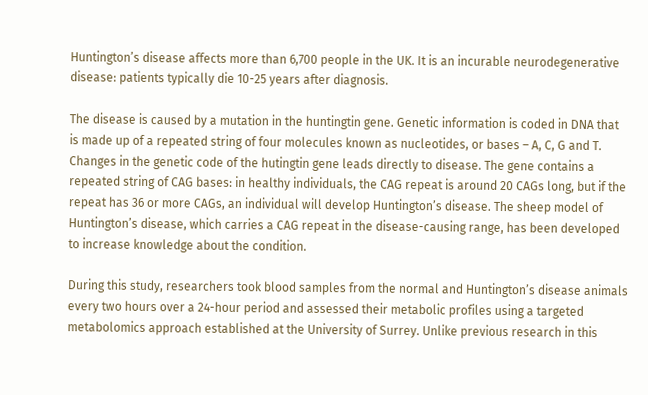Huntington’s disease affects more than 6,700 people in the UK. It is an incurable neurodegenerative disease: patients typically die 10-25 years after diagnosis.

The disease is caused by a mutation in the huntingtin gene. Genetic information is coded in DNA that is made up of a repeated string of four molecules known as nucleotides, or bases – A, C, G and T. Changes in the genetic code of the hutingtin gene leads directly to disease. The gene contains a repeated string of CAG bases: in healthy individuals, the CAG repeat is around 20 CAGs long, but if the repeat has 36 or more CAGs, an individual will develop Huntington’s disease. The sheep model of Huntington’s disease, which carries a CAG repeat in the disease-causing range, has been developed to increase knowledge about the condition.

During this study, researchers took blood samples from the normal and Huntington’s disease animals every two hours over a 24-hour period and assessed their metabolic profiles using a targeted metabolomics approach established at the University of Surrey. Unlike previous research in this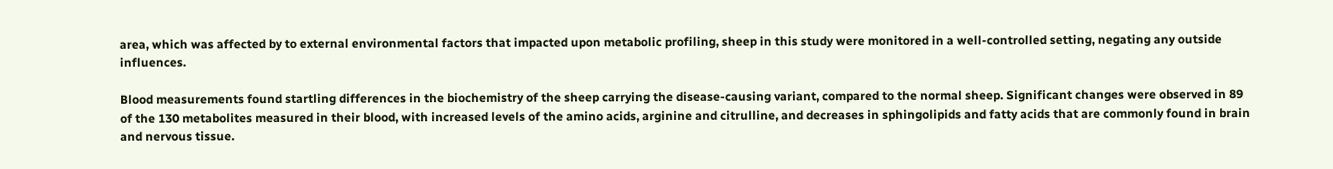area, which was affected by to external environmental factors that impacted upon metabolic profiling, sheep in this study were monitored in a well-controlled setting, negating any outside influences.

Blood measurements found startling differences in the biochemistry of the sheep carrying the disease-causing variant, compared to the normal sheep. Significant changes were observed in 89 of the 130 metabolites measured in their blood, with increased levels of the amino acids, arginine and citrulline, and decreases in sphingolipids and fatty acids that are commonly found in brain and nervous tissue.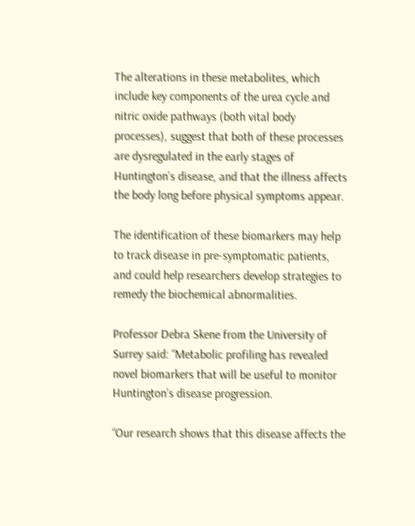The alterations in these metabolites, which include key components of the urea cycle and nitric oxide pathways (both vital body processes), suggest that both of these processes are dysregulated in the early stages of Huntington’s disease, and that the illness affects the body long before physical symptoms appear.

The identification of these biomarkers may help to track disease in pre-symptomatic patients, and could help researchers develop strategies to remedy the biochemical abnormalities.

Professor Debra Skene from the University of Surrey said: “Metabolic profiling has revealed novel biomarkers that will be useful to monitor Huntington’s disease progression.

“Our research shows that this disease affects the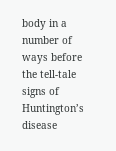body in a number of ways before the tell-tale signs of Huntington’s disease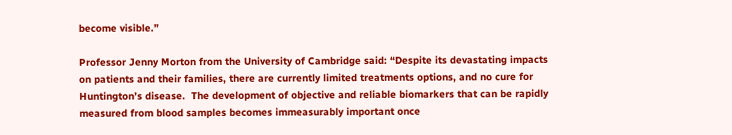become visible.”

Professor Jenny Morton from the University of Cambridge said: “Despite its devastating impacts on patients and their families, there are currently limited treatments options, and no cure for Huntington’s disease.  The development of objective and reliable biomarkers that can be rapidly measured from blood samples becomes immeasurably important once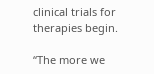clinical trials for therapies begin.

“The more we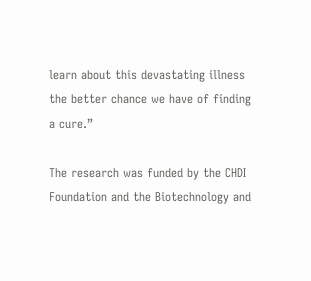learn about this devastating illness the better chance we have of finding a cure.”

The research was funded by the CHDI Foundation and the Biotechnology and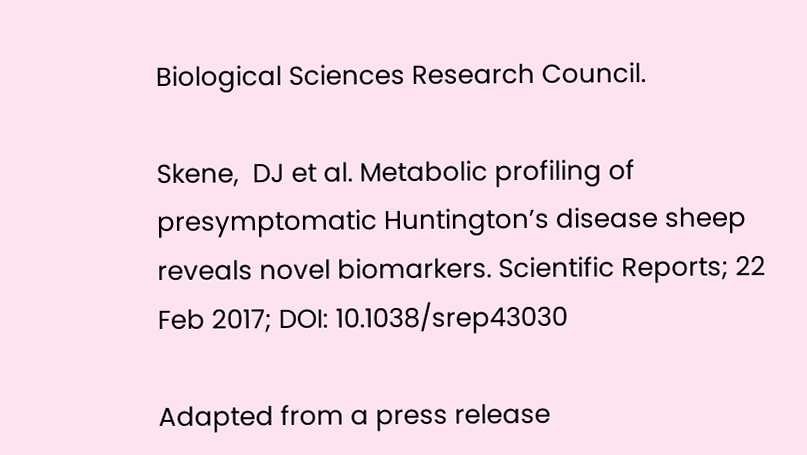Biological Sciences Research Council.

Skene,  DJ et al. Metabolic profiling of presymptomatic Huntington’s disease sheep reveals novel biomarkers. Scientific Reports; 22 Feb 2017; DOI: 10.1038/srep43030

Adapted from a press release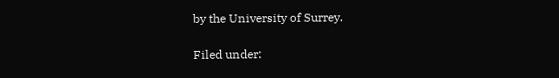by the University of Surrey.

Filed under: